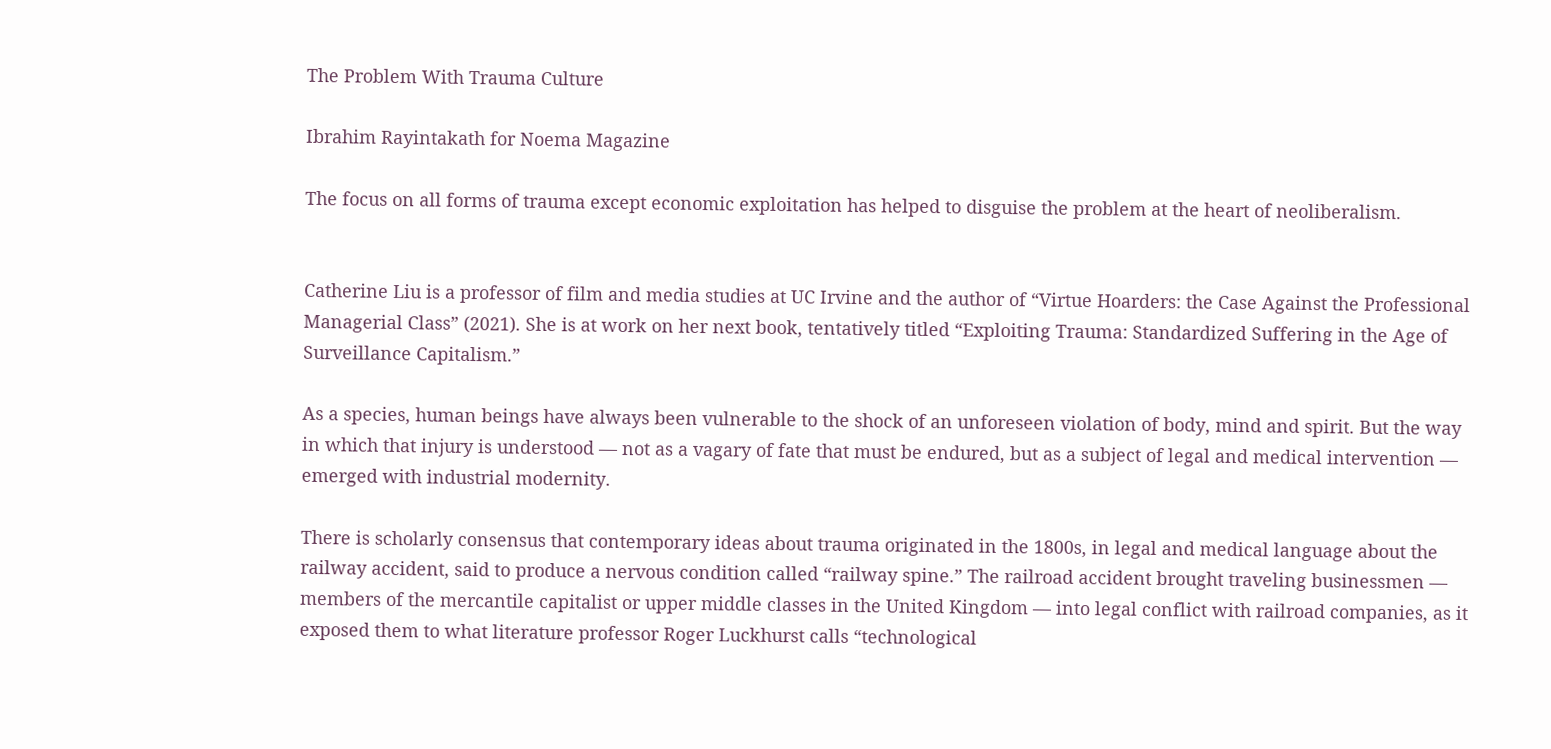The Problem With Trauma Culture

Ibrahim Rayintakath for Noema Magazine

The focus on all forms of trauma except economic exploitation has helped to disguise the problem at the heart of neoliberalism.


Catherine Liu is a professor of film and media studies at UC Irvine and the author of “Virtue Hoarders: the Case Against the Professional Managerial Class” (2021). She is at work on her next book, tentatively titled “Exploiting Trauma: Standardized Suffering in the Age of Surveillance Capitalism.”

As a species, human beings have always been vulnerable to the shock of an unforeseen violation of body, mind and spirit. But the way in which that injury is understood — not as a vagary of fate that must be endured, but as a subject of legal and medical intervention — emerged with industrial modernity.

There is scholarly consensus that contemporary ideas about trauma originated in the 1800s, in legal and medical language about the railway accident, said to produce a nervous condition called “railway spine.” The railroad accident brought traveling businessmen — members of the mercantile capitalist or upper middle classes in the United Kingdom — into legal conflict with railroad companies, as it exposed them to what literature professor Roger Luckhurst calls “technological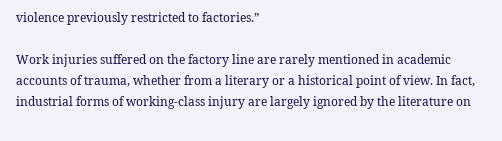violence previously restricted to factories.”

Work injuries suffered on the factory line are rarely mentioned in academic accounts of trauma, whether from a literary or a historical point of view. In fact, industrial forms of working-class injury are largely ignored by the literature on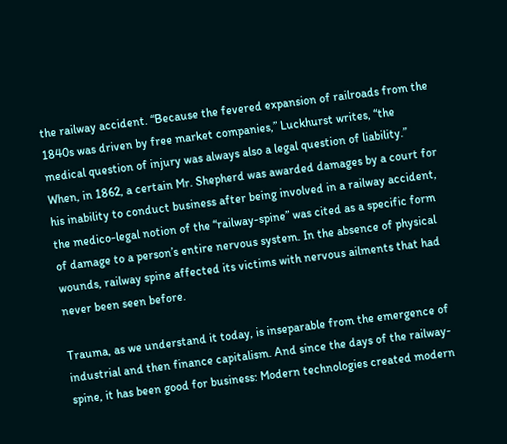the railway accident. “Because the fevered expansion of railroads from the 1840s was driven by free market companies,” Luckhurst writes, “the medical question of injury was always also a legal question of liability.” When, in 1862, a certain Mr. Shepherd was awarded damages by a court for his inability to conduct business after being involved in a railway accident, the medico-legal notion of the “railway-spine” was cited as a specific form of damage to a person’s entire nervous system. In the absence of physical wounds, railway spine affected its victims with nervous ailments that had never been seen before.

Trauma, as we understand it today, is inseparable from the emergence of industrial and then finance capitalism. And since the days of the railway-spine, it has been good for business: Modern technologies created modern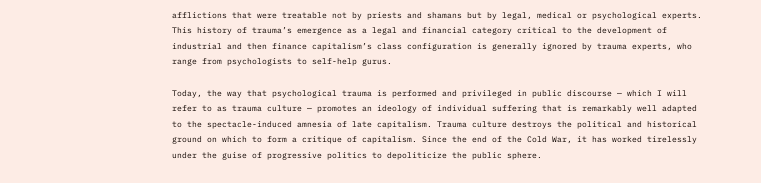afflictions that were treatable not by priests and shamans but by legal, medical or psychological experts. This history of trauma’s emergence as a legal and financial category critical to the development of industrial and then finance capitalism’s class configuration is generally ignored by trauma experts, who range from psychologists to self-help gurus.

Today, the way that psychological trauma is performed and privileged in public discourse — which I will refer to as trauma culture — promotes an ideology of individual suffering that is remarkably well adapted to the spectacle-induced amnesia of late capitalism. Trauma culture destroys the political and historical ground on which to form a critique of capitalism. Since the end of the Cold War, it has worked tirelessly under the guise of progressive politics to depoliticize the public sphere.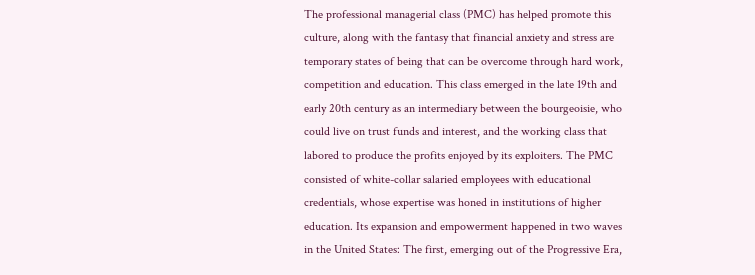The professional managerial class (PMC) has helped promote this culture, along with the fantasy that financial anxiety and stress are temporary states of being that can be overcome through hard work, competition and education. This class emerged in the late 19th and early 20th century as an intermediary between the bourgeoisie, who could live on trust funds and interest, and the working class that labored to produce the profits enjoyed by its exploiters. The PMC consisted of white-collar salaried employees with educational credentials, whose expertise was honed in institutions of higher education. Its expansion and empowerment happened in two waves in the United States: The first, emerging out of the Progressive Era,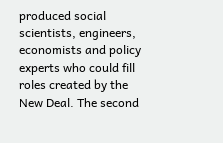produced social scientists, engineers, economists and policy experts who could fill roles created by the New Deal. The second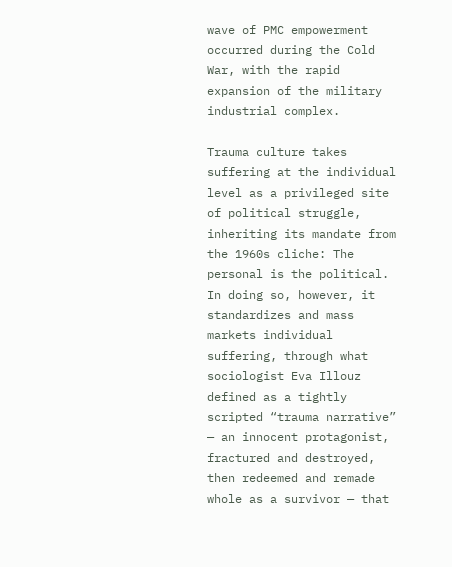wave of PMC empowerment occurred during the Cold War, with the rapid expansion of the military industrial complex.

Trauma culture takes suffering at the individual level as a privileged site of political struggle, inheriting its mandate from the 1960s cliche: The personal is the political. In doing so, however, it standardizes and mass markets individual suffering, through what sociologist Eva Illouz defined as a tightly scripted “trauma narrative” — an innocent protagonist, fractured and destroyed, then redeemed and remade whole as a survivor — that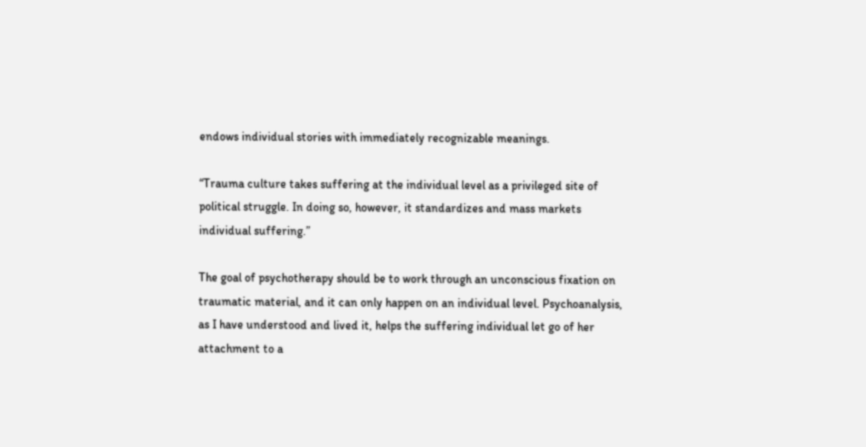endows individual stories with immediately recognizable meanings.

“Trauma culture takes suffering at the individual level as a privileged site of political struggle. In doing so, however, it standardizes and mass markets individual suffering.”

The goal of psychotherapy should be to work through an unconscious fixation on traumatic material, and it can only happen on an individual level. Psychoanalysis, as I have understood and lived it, helps the suffering individual let go of her attachment to a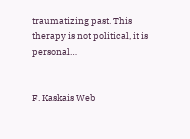traumatizing past. This therapy is not political, it is personal…


F. Kaskais Web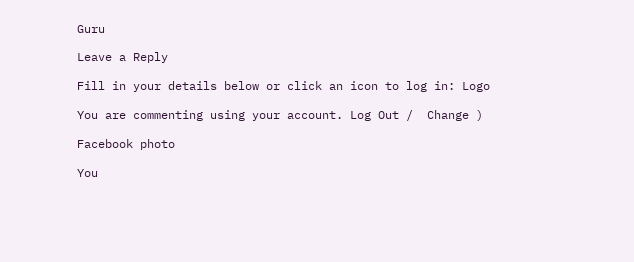Guru

Leave a Reply

Fill in your details below or click an icon to log in: Logo

You are commenting using your account. Log Out /  Change )

Facebook photo

You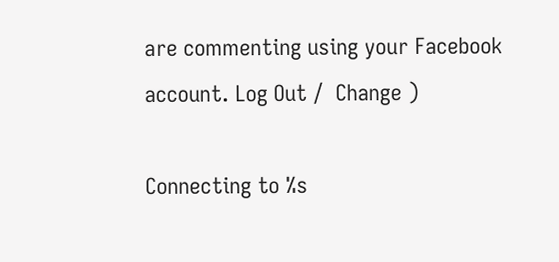are commenting using your Facebook account. Log Out /  Change )

Connecting to %s